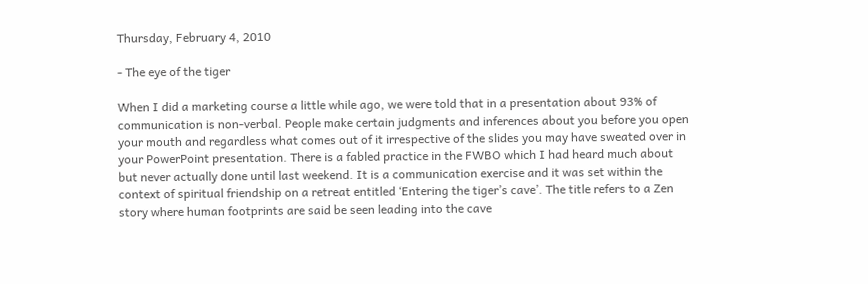Thursday, February 4, 2010

- The eye of the tiger

When I did a marketing course a little while ago, we were told that in a presentation about 93% of communication is non-verbal. People make certain judgments and inferences about you before you open your mouth and regardless what comes out of it irrespective of the slides you may have sweated over in your PowerPoint presentation. There is a fabled practice in the FWBO which I had heard much about but never actually done until last weekend. It is a communication exercise and it was set within the context of spiritual friendship on a retreat entitled ‘Entering the tiger’s cave’. The title refers to a Zen story where human footprints are said be seen leading into the cave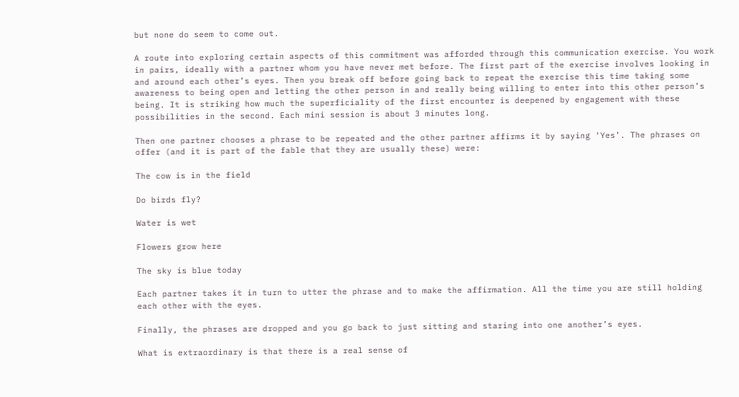but none do seem to come out.

A route into exploring certain aspects of this commitment was afforded through this communication exercise. You work in pairs, ideally with a partner whom you have never met before. The first part of the exercise involves looking in and around each other’s eyes. Then you break off before going back to repeat the exercise this time taking some awareness to being open and letting the other person in and really being willing to enter into this other person’s being. It is striking how much the superficiality of the first encounter is deepened by engagement with these possibilities in the second. Each mini session is about 3 minutes long.

Then one partner chooses a phrase to be repeated and the other partner affirms it by saying ‘Yes’. The phrases on offer (and it is part of the fable that they are usually these) were:

The cow is in the field

Do birds fly?

Water is wet

Flowers grow here

The sky is blue today

Each partner takes it in turn to utter the phrase and to make the affirmation. All the time you are still holding each other with the eyes.

Finally, the phrases are dropped and you go back to just sitting and staring into one another’s eyes.

What is extraordinary is that there is a real sense of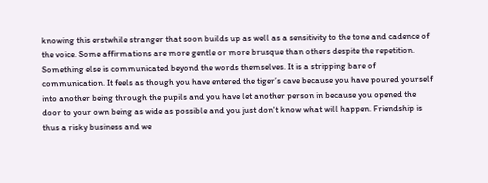knowing this erstwhile stranger that soon builds up as well as a sensitivity to the tone and cadence of the voice. Some affirmations are more gentle or more brusque than others despite the repetition. Something else is communicated beyond the words themselves. It is a stripping bare of communication. It feels as though you have entered the tiger’s cave because you have poured yourself into another being through the pupils and you have let another person in because you opened the door to your own being as wide as possible and you just don't know what will happen. Friendship is thus a risky business and we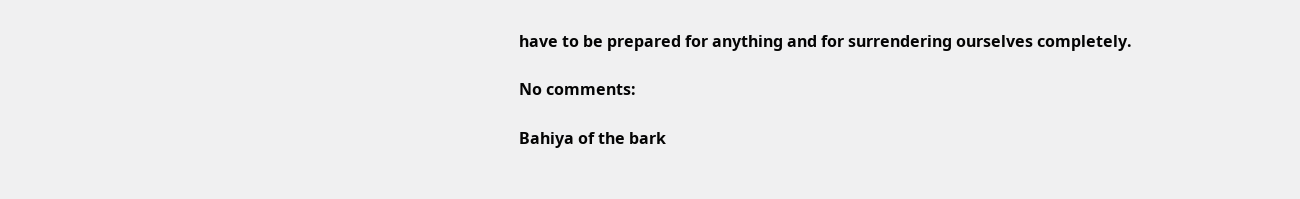have to be prepared for anything and for surrendering ourselves completely.

No comments:

Bahiya of the bark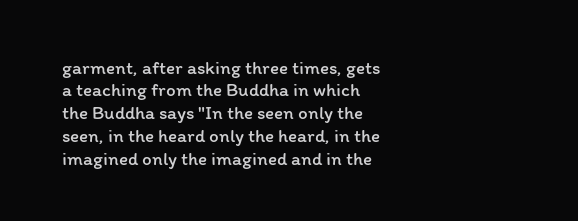garment, after asking three times, gets a teaching from the Buddha in which the Buddha says "In the seen only the seen, in the heard only the heard, in the imagined only the imagined and in the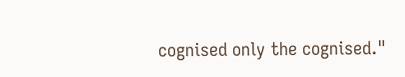cognised only the cognised."